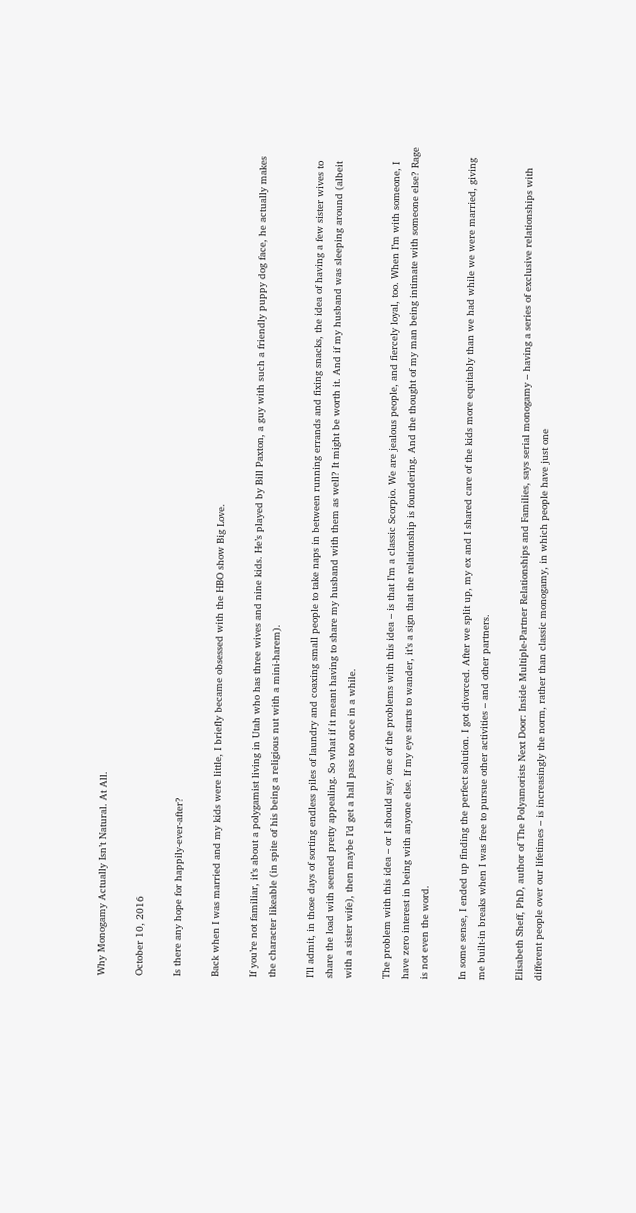Why Monogamy Actually Isn’t Natural. At All.

October 10, 2016

Is there any hope for happily-ever-after?

Back when I was married and my kids were little, I briefly became obsessed with the HBO show Big Love.

If you’re not familiar, it’s about a polygamist living in Utah who has three wives and nine kids. He’s played by Bill Paxton, a guy with such a friendly puppy dog face, he actually makes the character likeable (in spite of his being a religious nut with a mini-harem).

I’ll admit, in those days of sorting endless piles of laundry and coaxing small people to take naps in between running errands and fixing snacks, the idea of having a few sister wives to share the load with seemed pretty appealing. So what if it meant having to share my husband with them as well? It might be worth it. And if my husband was sleeping around (albeit with a sister wife), then maybe I’d get a hall pass too once in a while.

The problem with this idea – or I should say, one of the problems with this idea – is that I’m a classic Scorpio. We are jealous people, and fiercely loyal, too. When I’m with someone, I have zero interest in being with anyone else. If my eye starts to wander, it’s a sign that the relationship is foundering. And the thought of my man being intimate with someone else? Rage is not even the word.

In some sense, I ended up finding the perfect solution. I got divorced. After we split up, my ex and I shared care of the kids more equitably than we had while we were married, giving me built-in breaks when I was free to pursue other activities – and other partners.

Elisabeth Sheff, PhD, author of The Polyamorists Next Door: Inside Multiple-Partner Relationships and Families, says serial monogamy – having a series of exclusive relationships with different people over our lifetimes – is increasingly the norm, rather than classic monogamy, in which people have just one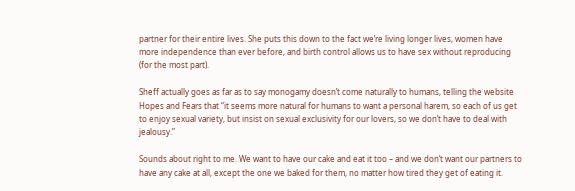partner for their entire lives. She puts this down to the fact we’re living longer lives, women have more independence than ever before, and birth control allows us to have sex without reproducing (for the most part).

Sheff actually goes as far as to say monogamy doesn’t come naturally to humans, telling the website Hopes and Fears that “it seems more natural for humans to want a personal harem, so each of us get to enjoy sexual variety, but insist on sexual exclusivity for our lovers, so we don’t have to deal with jealousy.”

Sounds about right to me. We want to have our cake and eat it too – and we don’t want our partners to have any cake at all, except the one we baked for them, no matter how tired they get of eating it.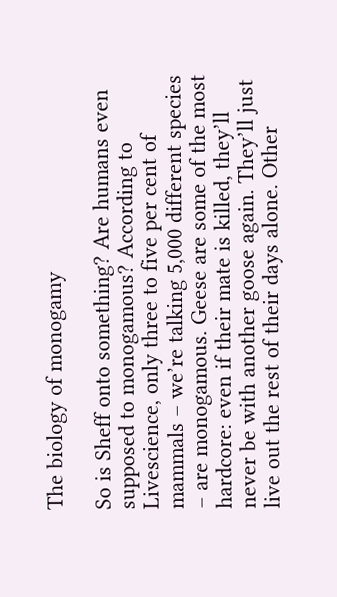The biology of monogamy

So is Sheff onto something? Are humans even supposed to monogamous? According to Livescience, only three to five per cent of mammals – we’re talking 5,000 different species – are monogamous. Geese are some of the most hardcore: even if their mate is killed, they’ll never be with another goose again. They’ll just live out the rest of their days alone. Other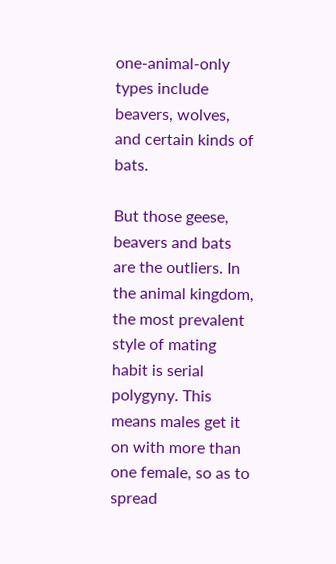one-animal-only types include beavers, wolves, and certain kinds of bats.

But those geese, beavers and bats are the outliers. In the animal kingdom, the most prevalent style of mating habit is serial polygyny. This means males get it on with more than one female, so as to spread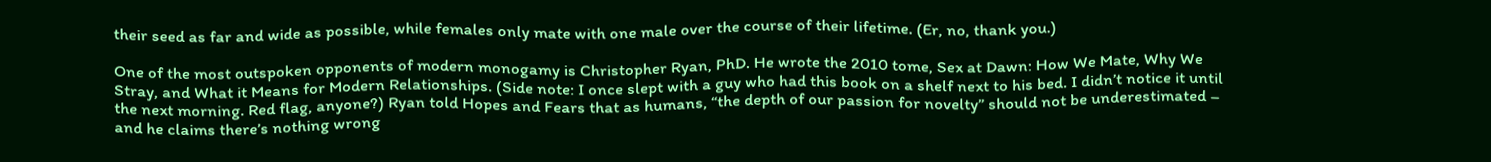their seed as far and wide as possible, while females only mate with one male over the course of their lifetime. (Er, no, thank you.)

One of the most outspoken opponents of modern monogamy is Christopher Ryan, PhD. He wrote the 2010 tome, Sex at Dawn: How We Mate, Why We Stray, and What it Means for Modern Relationships. (Side note: I once slept with a guy who had this book on a shelf next to his bed. I didn’t notice it until the next morning. Red flag, anyone?) Ryan told Hopes and Fears that as humans, “the depth of our passion for novelty” should not be underestimated – and he claims there’s nothing wrong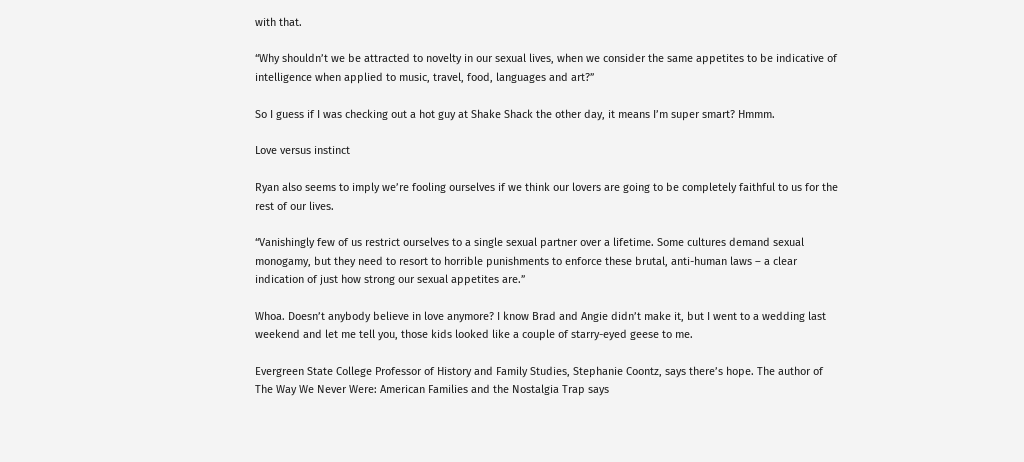with that.

“Why shouldn’t we be attracted to novelty in our sexual lives, when we consider the same appetites to be indicative of intelligence when applied to music, travel, food, languages and art?”

So I guess if I was checking out a hot guy at Shake Shack the other day, it means I’m super smart? Hmmm.

Love versus instinct

Ryan also seems to imply we’re fooling ourselves if we think our lovers are going to be completely faithful to us for the rest of our lives.

“Vanishingly few of us restrict ourselves to a single sexual partner over a lifetime. Some cultures demand sexual monogamy, but they need to resort to horrible punishments to enforce these brutal, anti-human laws – a clear indication of just how strong our sexual appetites are.”

Whoa. Doesn’t anybody believe in love anymore? I know Brad and Angie didn’t make it, but I went to a wedding last weekend and let me tell you, those kids looked like a couple of starry-eyed geese to me.

Evergreen State College Professor of History and Family Studies, Stephanie Coontz, says there’s hope. The author of The Way We Never Were: American Families and the Nostalgia Trap says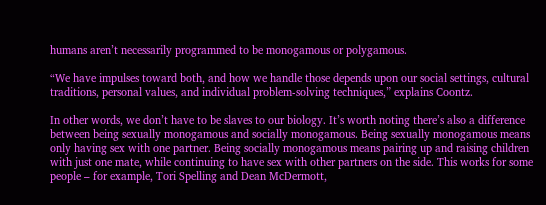humans aren’t necessarily programmed to be monogamous or polygamous.

“We have impulses toward both, and how we handle those depends upon our social settings, cultural traditions, personal values, and individual problem-solving techniques,” explains Coontz.

In other words, we don’t have to be slaves to our biology. It’s worth noting there’s also a difference between being sexually monogamous and socially monogamous. Being sexually monogamous means only having sex with one partner. Being socially monogamous means pairing up and raising children with just one mate, while continuing to have sex with other partners on the side. This works for some people – for example, Tori Spelling and Dean McDermott,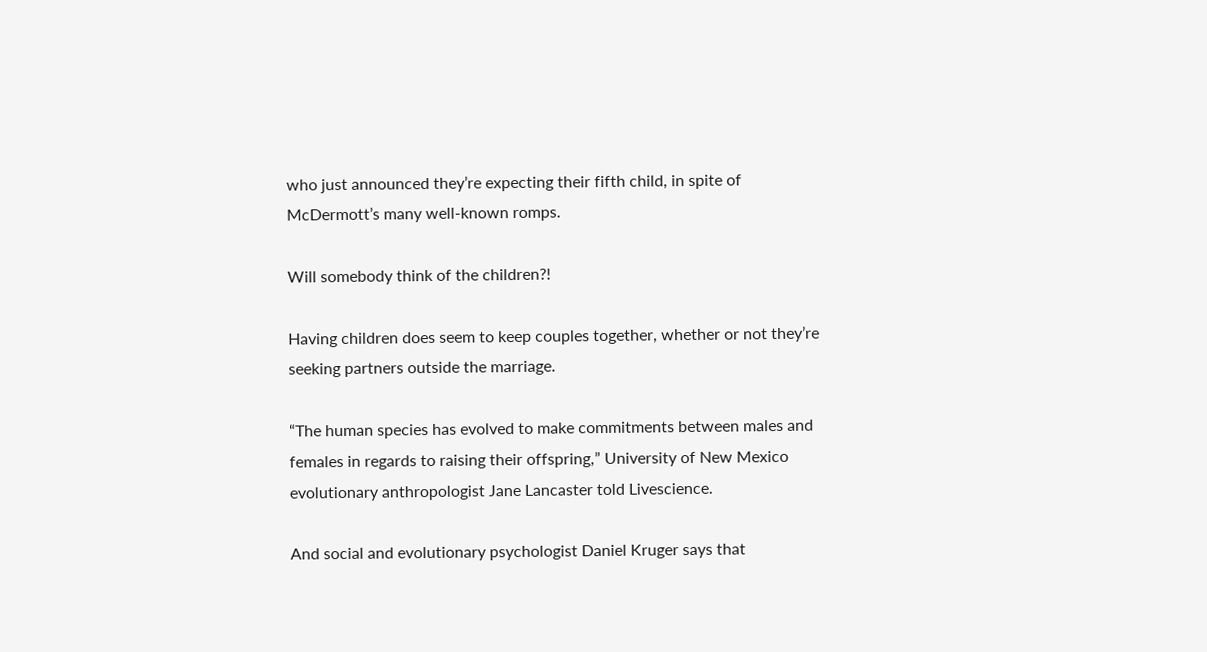who just announced they’re expecting their fifth child, in spite of McDermott’s many well-known romps.

Will somebody think of the children?!

Having children does seem to keep couples together, whether or not they’re seeking partners outside the marriage.

“The human species has evolved to make commitments between males and females in regards to raising their offspring,” University of New Mexico evolutionary anthropologist Jane Lancaster told Livescience.

And social and evolutionary psychologist Daniel Kruger says that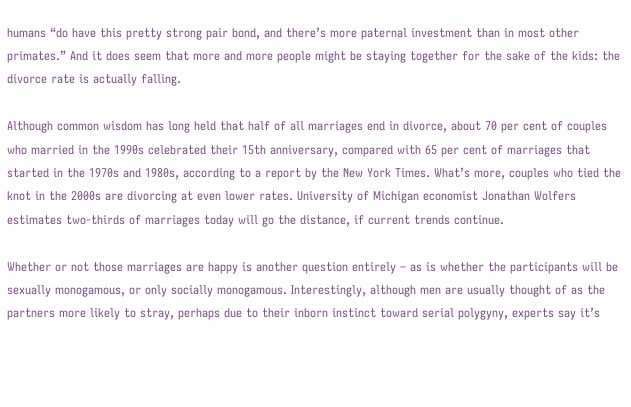humans “do have this pretty strong pair bond, and there’s more paternal investment than in most other primates.” And it does seem that more and more people might be staying together for the sake of the kids: the divorce rate is actually falling.

Although common wisdom has long held that half of all marriages end in divorce, about 70 per cent of couples who married in the 1990s celebrated their 15th anniversary, compared with 65 per cent of marriages that started in the 1970s and 1980s, according to a report by the New York Times. What’s more, couples who tied the knot in the 2000s are divorcing at even lower rates. University of Michigan economist Jonathan Wolfers estimates two-thirds of marriages today will go the distance, if current trends continue.

Whether or not those marriages are happy is another question entirely – as is whether the participants will be sexually monogamous, or only socially monogamous. Interestingly, although men are usually thought of as the partners more likely to stray, perhaps due to their inborn instinct toward serial polygyny, experts say it’s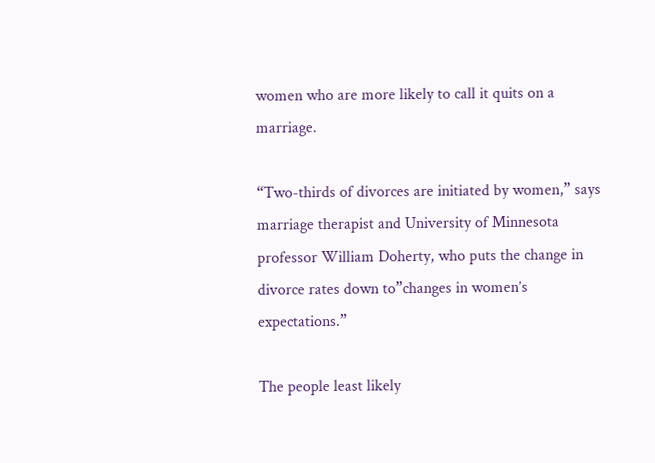women who are more likely to call it quits on a marriage.

“Two-thirds of divorces are initiated by women,” says marriage therapist and University of Minnesota professor William Doherty, who puts the change in divorce rates down to”changes in women’s expectations.”

The people least likely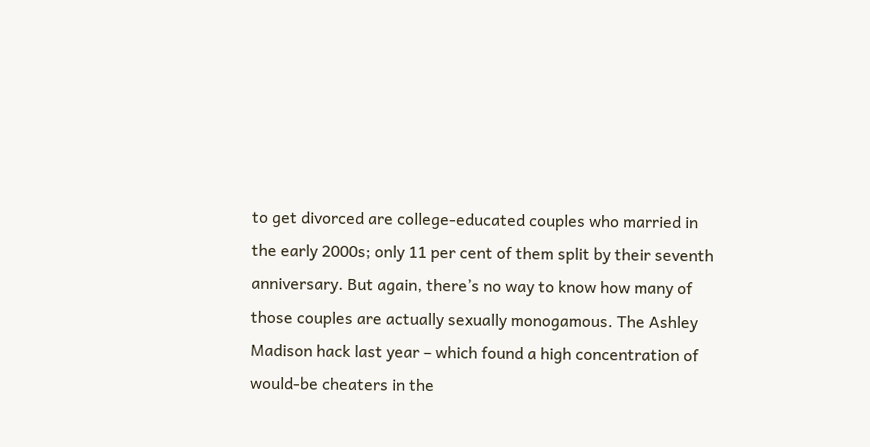to get divorced are college-educated couples who married in the early 2000s; only 11 per cent of them split by their seventh anniversary. But again, there’s no way to know how many of those couples are actually sexually monogamous. The Ashley Madison hack last year – which found a high concentration of would-be cheaters in the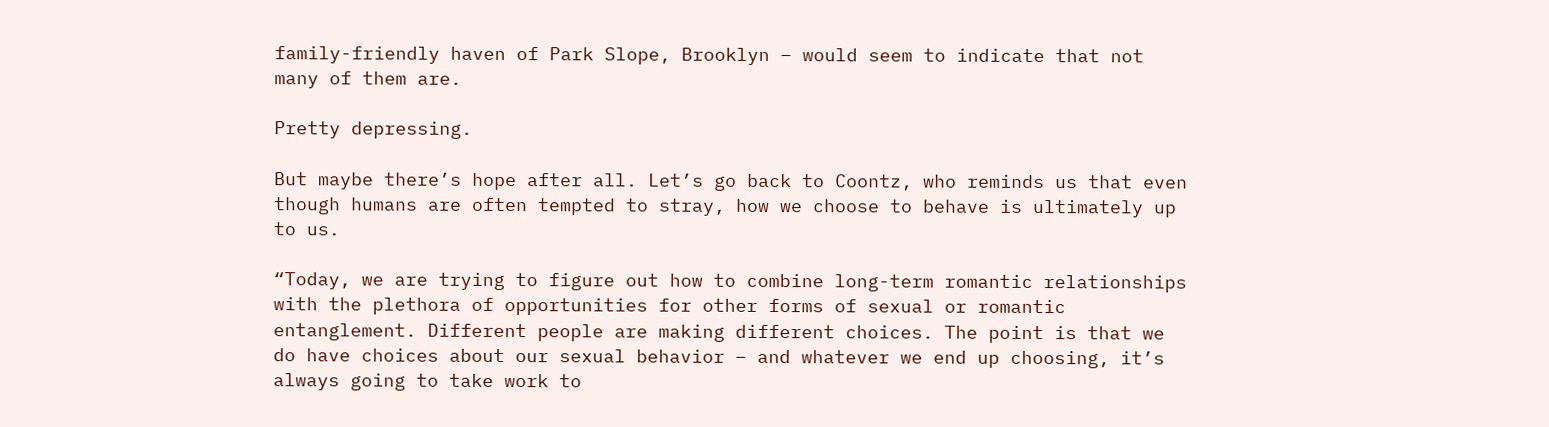family-friendly haven of Park Slope, Brooklyn – would seem to indicate that not many of them are.

Pretty depressing.

But maybe there’s hope after all. Let’s go back to Coontz, who reminds us that even though humans are often tempted to stray, how we choose to behave is ultimately up to us.

“Today, we are trying to figure out how to combine long-term romantic relationships with the plethora of opportunities for other forms of sexual or romantic entanglement. Different people are making different choices. The point is that we do have choices about our sexual behavior – and whatever we end up choosing, it’s always going to take work to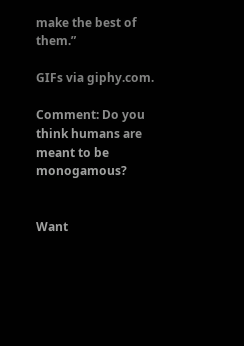make the best of them.”

GIFs via giphy.com.

Comment: Do you think humans are meant to be monogamous?


Want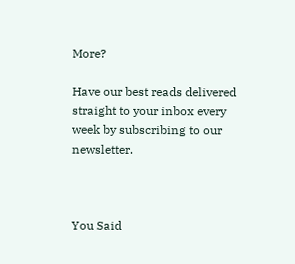More?

Have our best reads delivered straight to your inbox every week by subscribing to our newsletter.



You Said